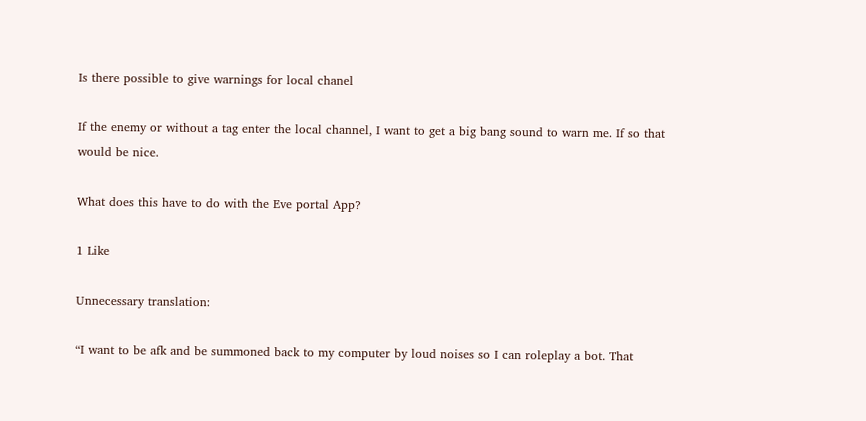Is there possible to give warnings for local chanel

If the enemy or without a tag enter the local channel, I want to get a big bang sound to warn me. If so that would be nice.

What does this have to do with the Eve portal App?

1 Like

Unnecessary translation:

“I want to be afk and be summoned back to my computer by loud noises so I can roleplay a bot. That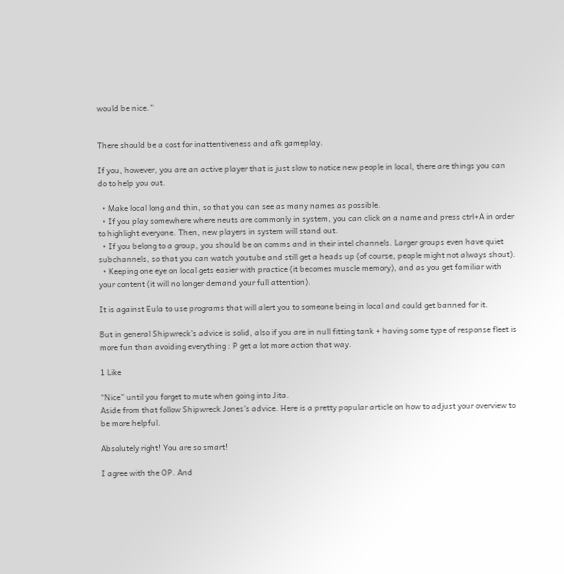would be nice.”


There should be a cost for inattentiveness and afk gameplay.

If you, however, you are an active player that is just slow to notice new people in local, there are things you can do to help you out.

  • Make local long and thin, so that you can see as many names as possible.
  • If you play somewhere where neuts are commonly in system, you can click on a name and press ctrl+A in order to highlight everyone. Then, new players in system will stand out.
  • If you belong to a group, you should be on comms and in their intel channels. Larger groups even have quiet subchannels, so that you can watch youtube and still get a heads up (of course, people might not always shout).
  • Keeping one eye on local gets easier with practice (it becomes muscle memory), and as you get familiar with your content (it will no longer demand your full attention).

It is against Eula to use programs that will alert you to someone being in local and could get banned for it.

But in general Shipwreck’s advice is solid, also if you are in null fitting tank + having some type of response fleet is more fun than avoiding everything : P get a lot more action that way.

1 Like

“Nice” until you forget to mute when going into Jita.
Aside from that follow Shipwreck Jones’s advice. Here is a pretty popular article on how to adjust your overview to be more helpful.

Absolutely right! You are so smart!

I agree with the OP. And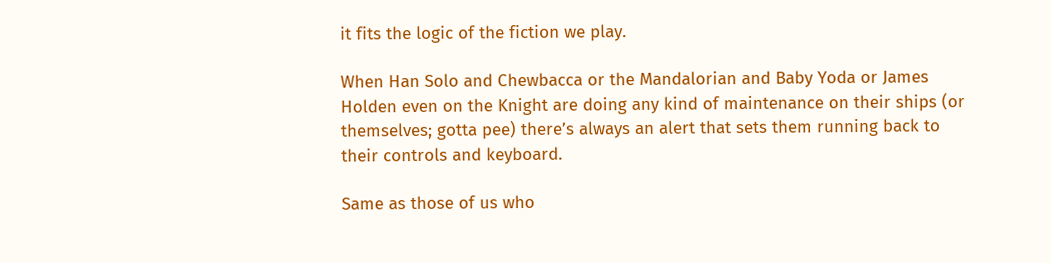it fits the logic of the fiction we play.

When Han Solo and Chewbacca or the Mandalorian and Baby Yoda or James Holden even on the Knight are doing any kind of maintenance on their ships (or themselves; gotta pee) there’s always an alert that sets them running back to their controls and keyboard.

Same as those of us who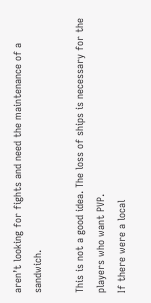aren’t looking for fights and need the maintenance of a sandwich.

This is not a good idea. The loss of ships is necessary for the players who want PVP.
If there were a local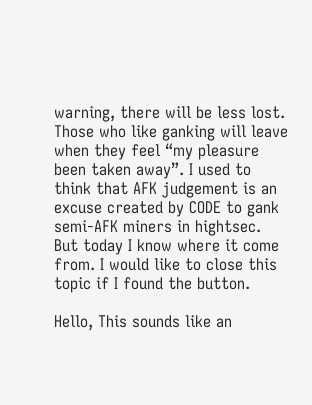warning, there will be less lost. Those who like ganking will leave when they feel “my pleasure been taken away”. I used to think that AFK judgement is an excuse created by CODE to gank semi-AFK miners in hightsec. But today I know where it come from. I would like to close this topic if I found the button.

Hello, This sounds like an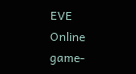EVE Online game-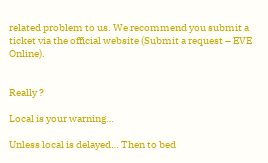related problem to us. We recommend you submit a ticket via the official website (Submit a request – EVE Online).


Really ?

Local is your warning…

Unless local is delayed… Then to bed